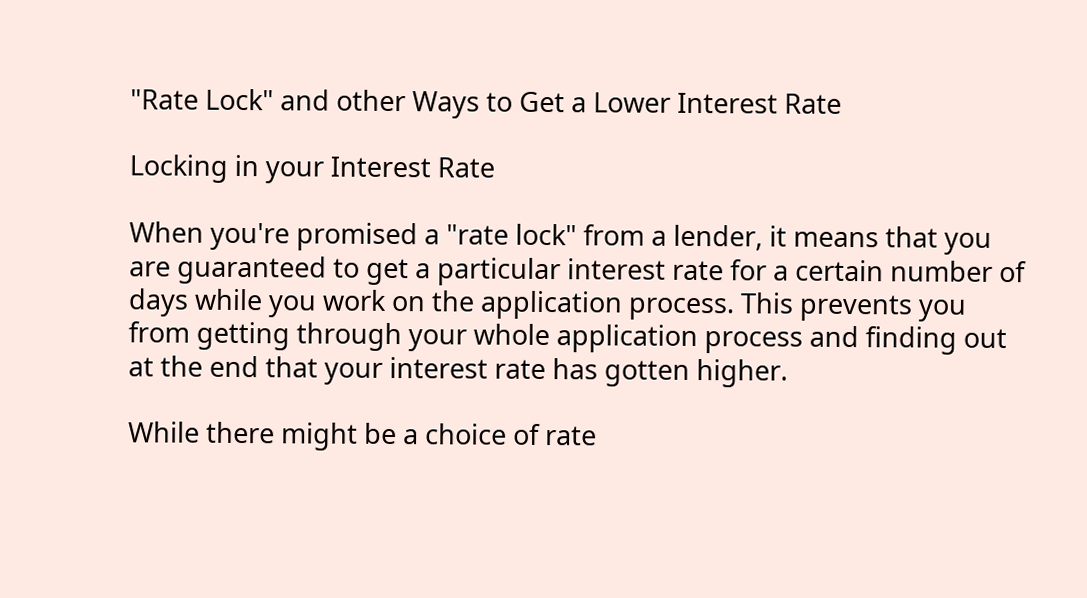"Rate Lock" and other Ways to Get a Lower Interest Rate

Locking in your Interest Rate

When you're promised a "rate lock" from a lender, it means that you are guaranteed to get a particular interest rate for a certain number of days while you work on the application process. This prevents you from getting through your whole application process and finding out at the end that your interest rate has gotten higher.

While there might be a choice of rate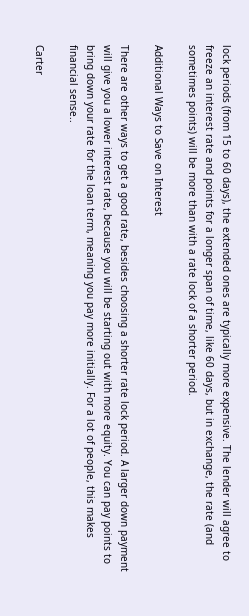lock periods (from 15 to 60 days), the extended ones are typically more expensive. The lender will agree to freeze an interest rate and points for a longer span of time, like 60 days, but in exchange, the rate (and sometimes points) will be more than with a rate lock of a shorter period.

Additional Ways to Save on Interest

There are other ways to get a good rate, besides choosing a shorter rate lock period. A larger down payment will give you a lower interest rate, because you will be starting out with more equity. You can pay points to bring down your rate for the loan term, meaning you pay more initially. For a lot of people, this makes financial sense..

Carter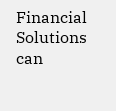Financial Solutions can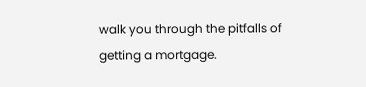walk you through the pitfalls of getting a mortgage.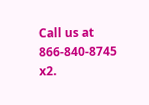Call us at 866-840-8745 x2.